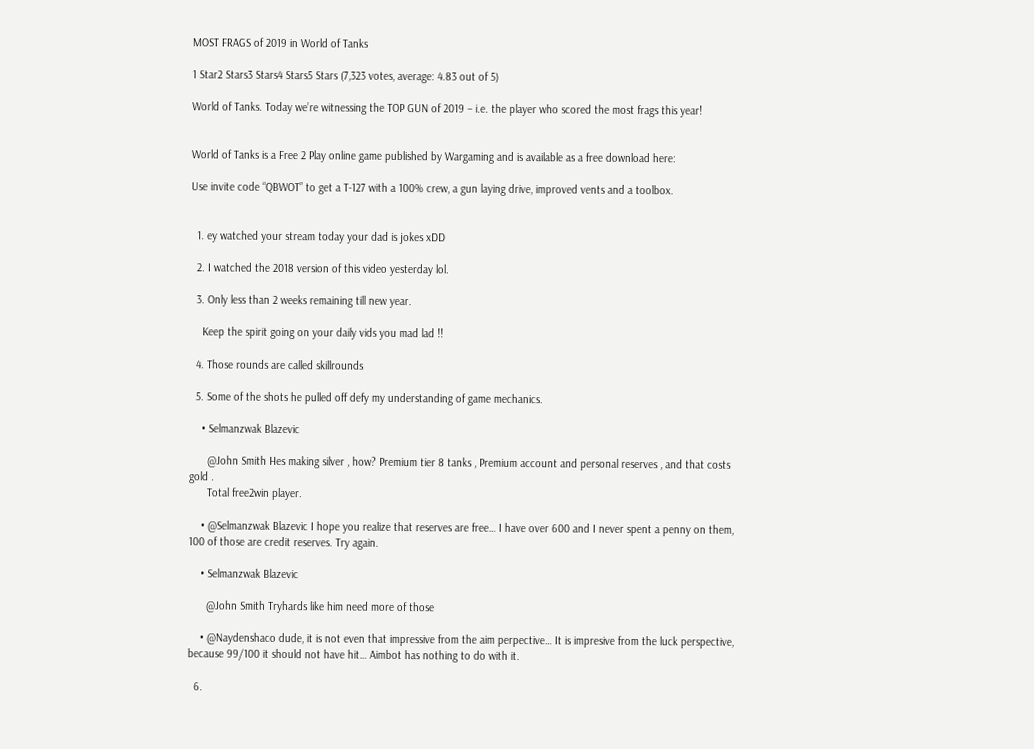MOST FRAGS of 2019 in World of Tanks

1 Star2 Stars3 Stars4 Stars5 Stars (7,323 votes, average: 4.83 out of 5)

World of Tanks. Today we’re witnessing the TOP GUN of 2019 – i.e. the player who scored the most frags this year!


World of Tanks is a Free 2 Play online game published by Wargaming and is available as a free download here:

Use invite code “QBWOT” to get a T-127 with a 100% crew, a gun laying drive, improved vents and a toolbox.


  1. ey watched your stream today your dad is jokes xDD

  2. I watched the 2018 version of this video yesterday lol.

  3. Only less than 2 weeks remaining till new year.

    Keep the spirit going on your daily vids you mad lad !!

  4. Those rounds are called skillrounds

  5. Some of the shots he pulled off defy my understanding of game mechanics.

    • Selmanzwak Blazevic

      @John Smith Hes making silver , how? Premium tier 8 tanks , Premium account and personal reserves , and that costs gold .
      Total free2win player.

    • @Selmanzwak Blazevic I hope you realize that reserves are free… I have over 600 and I never spent a penny on them, 100 of those are credit reserves. Try again.

    • Selmanzwak Blazevic

      @John Smith Tryhards like him need more of those

    • @Naydenshaco dude, it is not even that impressive from the aim perpective… It is impresive from the luck perspective, because 99/100 it should not have hit… Aimbot has nothing to do with it.

  6.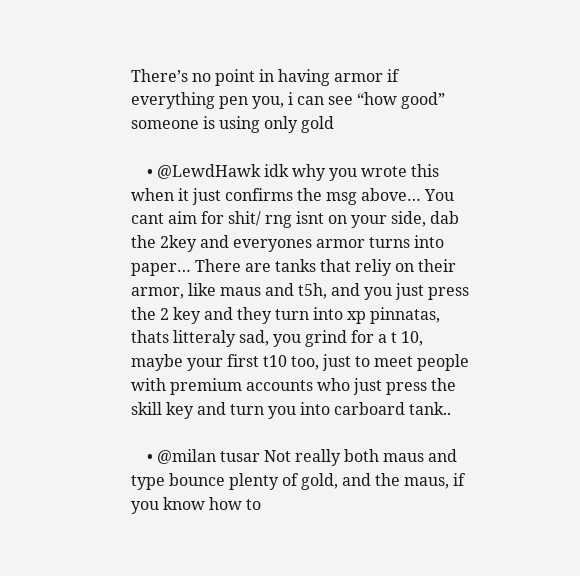There’s no point in having armor if everything pen you, i can see “how good” someone is using only gold

    • @LewdHawk idk why you wrote this when it just confirms the msg above… You cant aim for shit/ rng isnt on your side, dab the 2key and everyones armor turns into paper… There are tanks that reliy on their armor, like maus and t5h, and you just press the 2 key and they turn into xp pinnatas, thats litteraly sad, you grind for a t 10, maybe your first t10 too, just to meet people with premium accounts who just press the skill key and turn you into carboard tank..

    • @milan tusar Not really both maus and type bounce plenty of gold, and the maus, if you know how to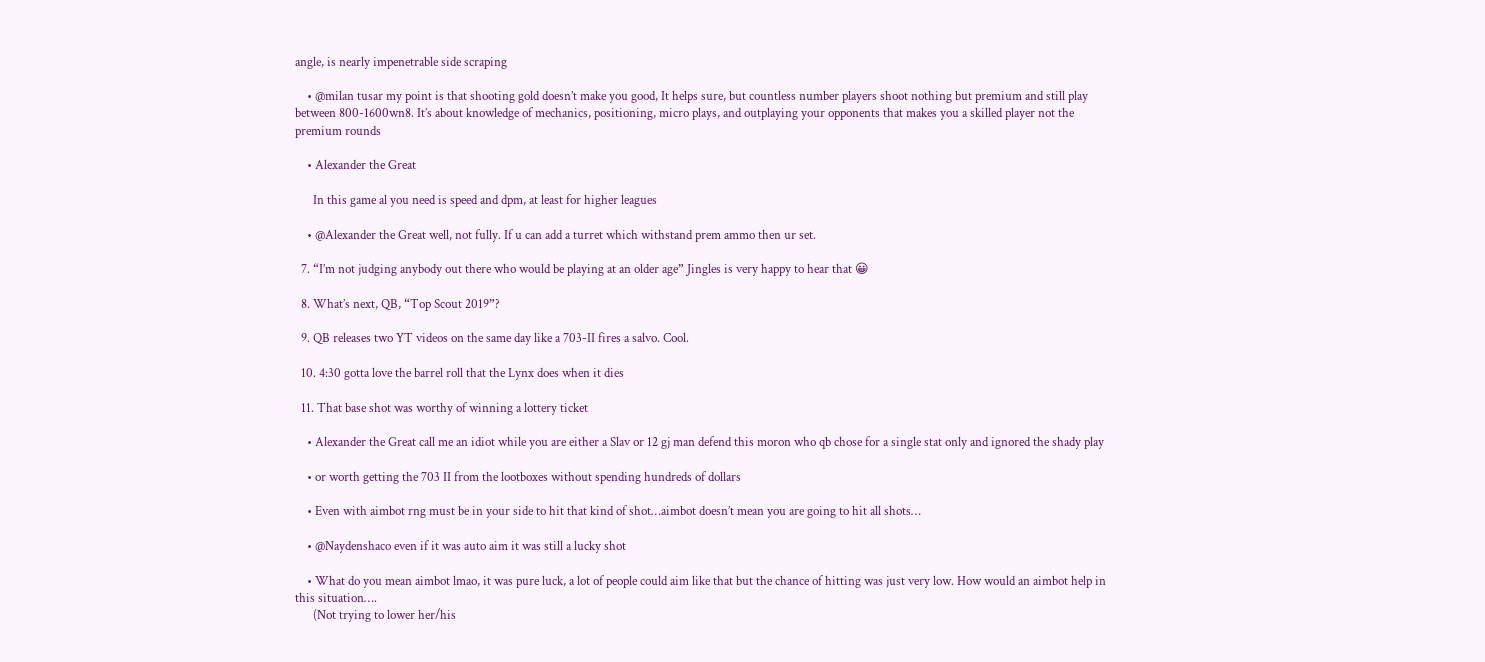angle, is nearly impenetrable side scraping

    • @milan tusar my point is that shooting gold doesn’t make you good, It helps sure, but countless number players shoot nothing but premium and still play between 800-1600wn8. It’s about knowledge of mechanics, positioning, micro plays, and outplaying your opponents that makes you a skilled player not the premium rounds

    • Alexander the Great

      In this game al you need is speed and dpm, at least for higher leagues

    • @Alexander the Great well, not fully. If u can add a turret which withstand prem ammo then ur set.

  7. “I’m not judging anybody out there who would be playing at an older age” Jingles is very happy to hear that 😀

  8. What’s next, QB, “Top Scout 2019”?

  9. QB releases two YT videos on the same day like a 703-II fires a salvo. Cool.

  10. 4:30 gotta love the barrel roll that the Lynx does when it dies

  11. That base shot was worthy of winning a lottery ticket

    • Alexander the Great call me an idiot while you are either a Slav or 12 gj man defend this moron who qb chose for a single stat only and ignored the shady play

    • or worth getting the 703 II from the lootboxes without spending hundreds of dollars

    • Even with aimbot rng must be in your side to hit that kind of shot…aimbot doesn’t mean you are going to hit all shots…

    • @Naydenshaco even if it was auto aim it was still a lucky shot

    • What do you mean aimbot lmao, it was pure luck, a lot of people could aim like that but the chance of hitting was just very low. How would an aimbot help in this situation….
      (Not trying to lower her/his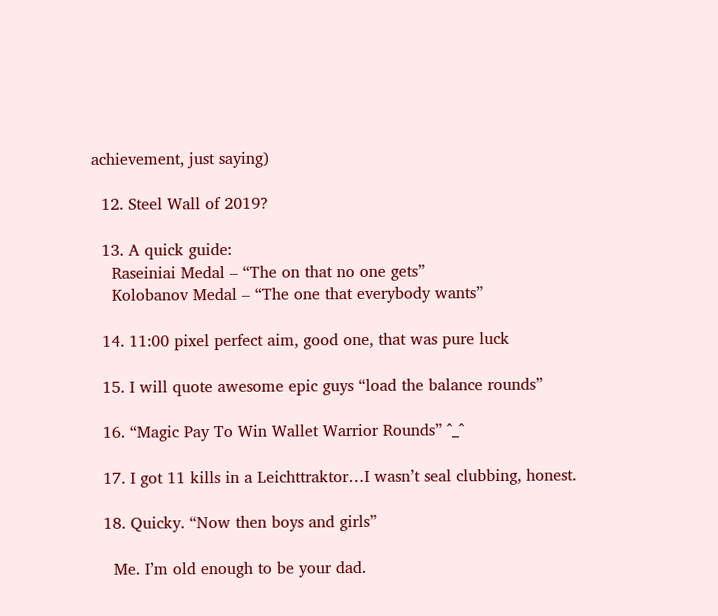achievement, just saying)

  12. Steel Wall of 2019?

  13. A quick guide:
    Raseiniai Medal – “The on that no one gets”
    Kolobanov Medal – “The one that everybody wants”

  14. 11:00 pixel perfect aim, good one, that was pure luck

  15. I will quote awesome epic guys “load the balance rounds”

  16. “Magic Pay To Win Wallet Warrior Rounds” ^_^

  17. I got 11 kills in a Leichttraktor…I wasn’t seal clubbing, honest.

  18. Quicky. “Now then boys and girls”

    Me. I’m old enough to be your dad.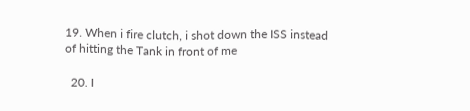19. When i fire clutch, i shot down the ISS instead of hitting the Tank in front of me

  20. I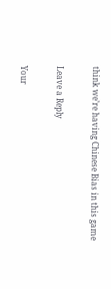think we’re having Chinese Bias in this game

Leave a Reply

Your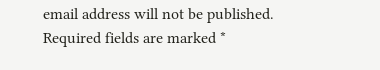email address will not be published. Required fields are marked *